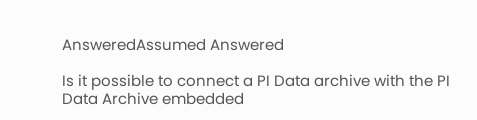AnsweredAssumed Answered

Is it possible to connect a PI Data archive with the PI Data Archive embedded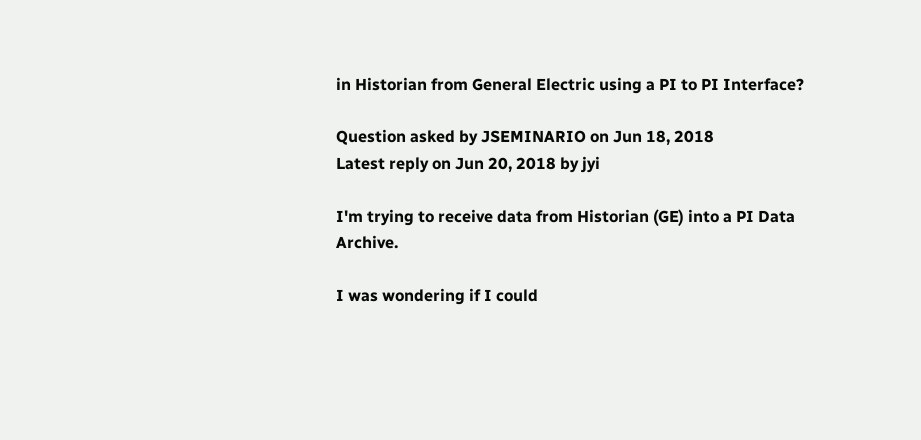in Historian from General Electric using a PI to PI Interface?

Question asked by JSEMINARIO on Jun 18, 2018
Latest reply on Jun 20, 2018 by jyi

I'm trying to receive data from Historian (GE) into a PI Data Archive.

I was wondering if I could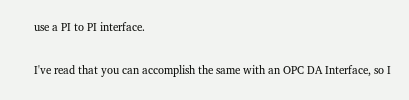use a PI to PI interface.

I've read that you can accomplish the same with an OPC DA Interface, so I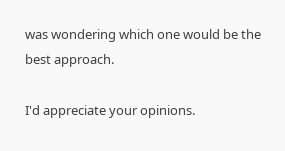was wondering which one would be the best approach.

I'd appreciate your opinions.